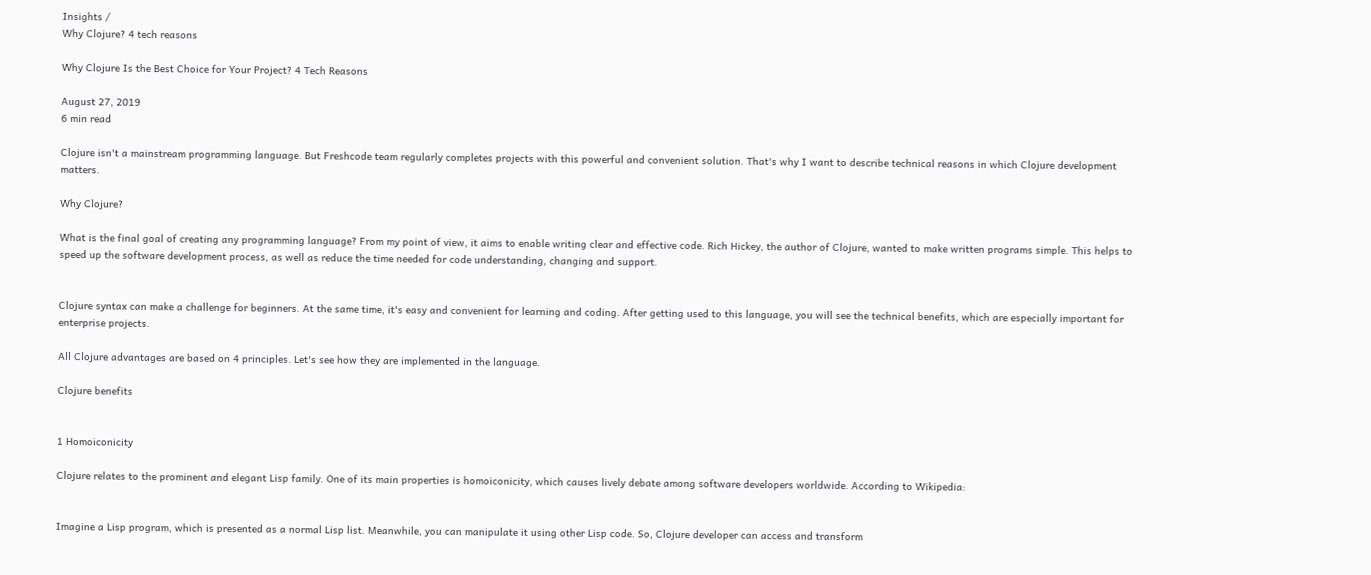Insights /
Why Clojure? 4 tech reasons

Why Clojure Is the Best Choice for Your Project? 4 Tech Reasons

August 27, 2019
6 min read

Clojure isn't a mainstream programming language. But Freshcode team regularly completes projects with this powerful and convenient solution. That's why I want to describe technical reasons in which Clojure development matters.

Why Clojure?

What is the final goal of creating any programming language? From my point of view, it aims to enable writing clear and effective code. Rich Hickey, the author of Clojure, wanted to make written programs simple. This helps to speed up the software development process, as well as reduce the time needed for code understanding, changing and support.


Clojure syntax can make a challenge for beginners. At the same time, it's easy and convenient for learning and coding. After getting used to this language, you will see the technical benefits, which are especially important for enterprise projects.

All Clojure advantages are based on 4 principles. Let's see how they are implemented in the language.

Clojure benefits


1 Homoiconicity

Clojure relates to the prominent and elegant Lisp family. One of its main properties is homoiconicity, which causes lively debate among software developers worldwide. According to Wikipedia:


Imagine a Lisp program, which is presented as a normal Lisp list. Meanwhile, you can manipulate it using other Lisp code. So, Clojure developer can access and transform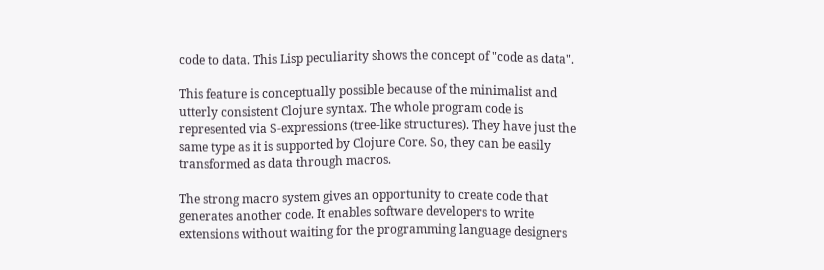code to data. This Lisp peculiarity shows the concept of "code as data".

This feature is conceptually possible because of the minimalist and utterly consistent Clojure syntax. The whole program code is represented via S-expressions (tree-like structures). They have just the same type as it is supported by Clojure Core. So, they can be easily transformed as data through macros.

The strong macro system gives an opportunity to create code that generates another code. It enables software developers to write extensions without waiting for the programming language designers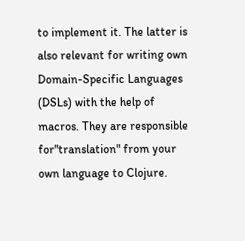to implement it. The latter is also relevant for writing own Domain-Specific Languages (DSLs) with the help of macros. They are responsible for"translation" from your own language to Clojure.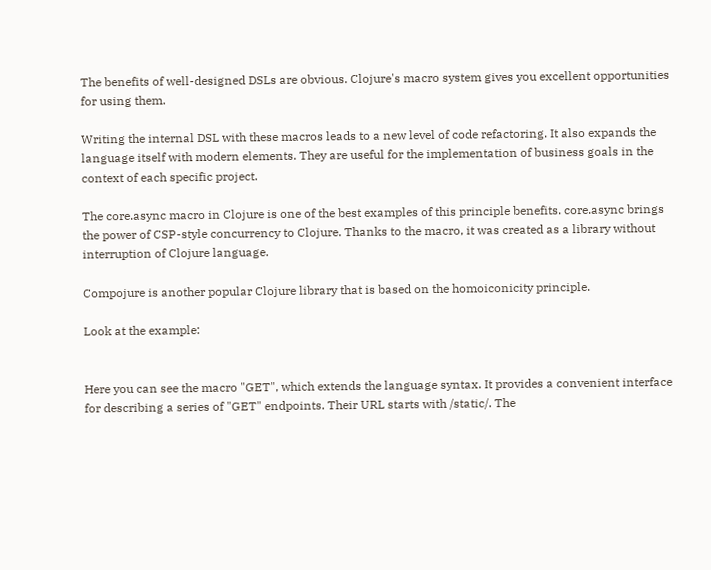The benefits of well-designed DSLs are obvious. Clojure's macro system gives you excellent opportunities for using them.

Writing the internal DSL with these macros leads to a new level of code refactoring. It also expands the language itself with modern elements. They are useful for the implementation of business goals in the context of each specific project.

The core.async macro in Clojure is one of the best examples of this principle benefits. core.async brings the power of CSP-style concurrency to Clojure. Thanks to the macro, it was created as a library without interruption of Clojure language.

Compojure is another popular Clojure library that is based on the homoiconicity principle.

Look at the example:


Here you can see the macro "GET", which extends the language syntax. It provides a convenient interface for describing a series of "GET" endpoints. Their URL starts with /static/. The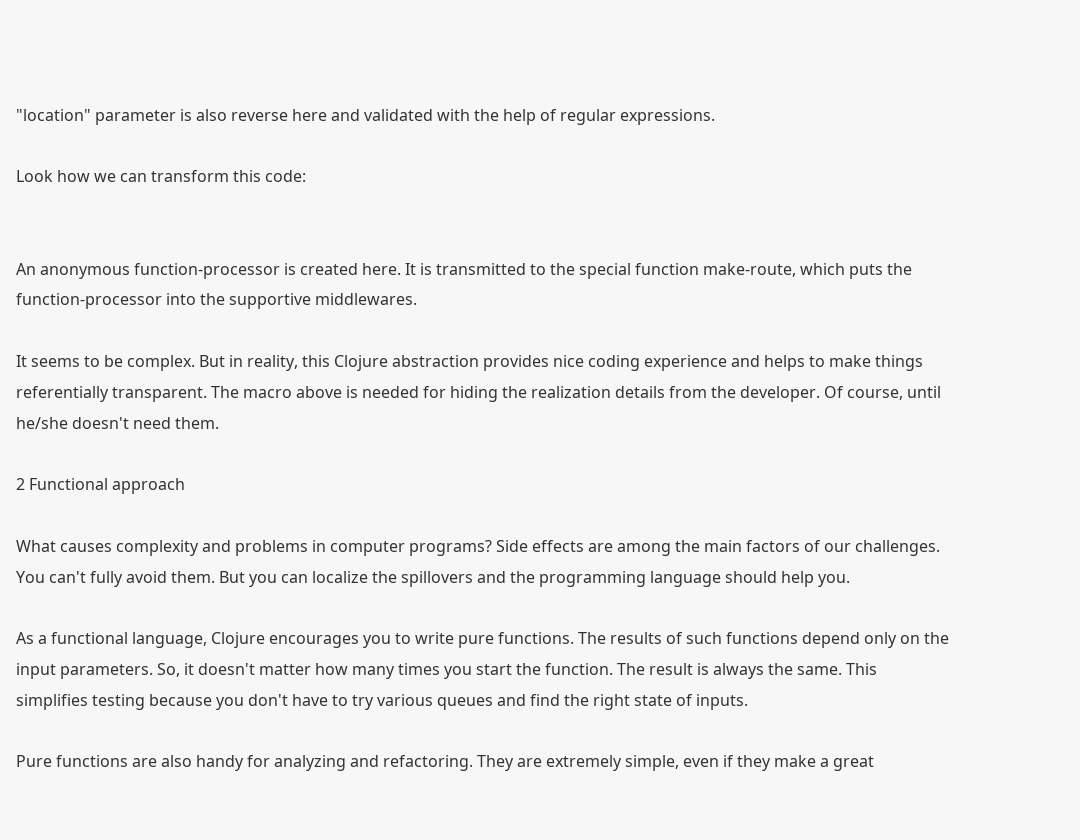"location" parameter is also reverse here and validated with the help of regular expressions.

Look how we can transform this code:


An anonymous function-processor is created here. It is transmitted to the special function make-route, which puts the function-processor into the supportive middlewares.

It seems to be complex. But in reality, this Clojure abstraction provides nice coding experience and helps to make things referentially transparent. The macro above is needed for hiding the realization details from the developer. Of course, until he/she doesn't need them.

2 Functional approach

What causes complexity and problems in computer programs? Side effects are among the main factors of our challenges. You can't fully avoid them. But you can localize the spillovers and the programming language should help you.

As a functional language, Clojure encourages you to write pure functions. The results of such functions depend only on the input parameters. So, it doesn't matter how many times you start the function. The result is always the same. This simplifies testing because you don't have to try various queues and find the right state of inputs.

Pure functions are also handy for analyzing and refactoring. They are extremely simple, even if they make a great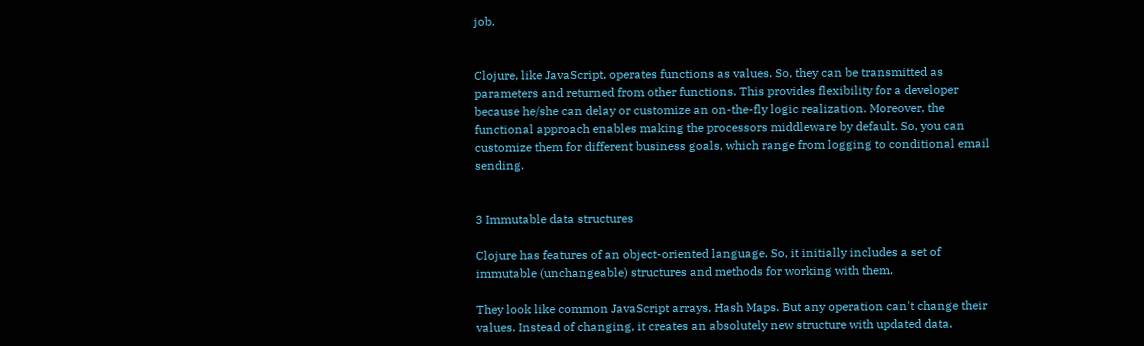job.


Clojure, like JavaScript, operates functions as values. So, they can be transmitted as parameters and returned from other functions. This provides flexibility for a developer because he/she can delay or customize an on-the-fly logic realization. Moreover, the functional approach enables making the processors middleware by default. So, you can customize them for different business goals, which range from logging to conditional email sending.


3 Immutable data structures

Clojure has features of an object-oriented language. So, it initially includes a set of immutable (unchangeable) structures and methods for working with them.

They look like common JavaScript arrays, Hash Maps. But any operation can't change their values. Instead of changing, it creates an absolutely new structure with updated data.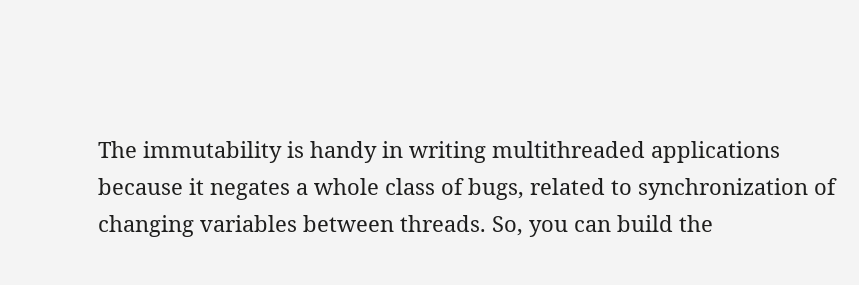The immutability is handy in writing multithreaded applications because it negates a whole class of bugs, related to synchronization of changing variables between threads. So, you can build the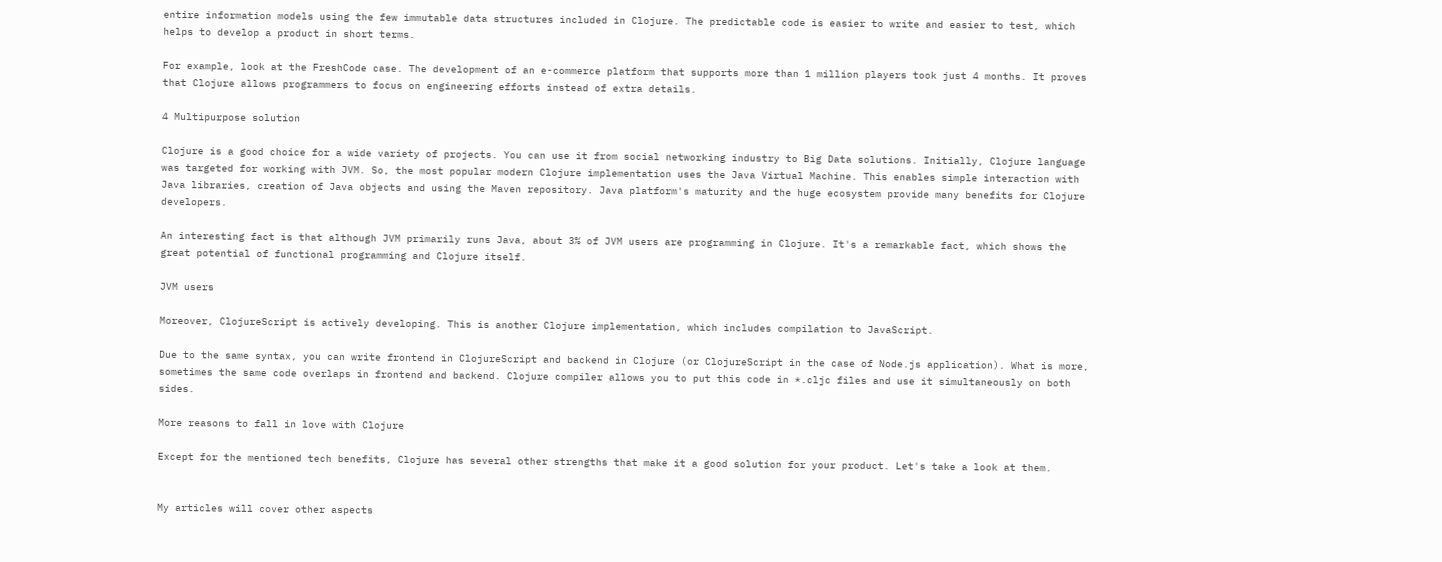entire information models using the few immutable data structures included in Clojure. The predictable code is easier to write and easier to test, which helps to develop a product in short terms.

For example, look at the FreshCode case. The development of an e-commerce platform that supports more than 1 million players took just 4 months. It proves that Clojure allows programmers to focus on engineering efforts instead of extra details.

4 Multipurpose solution

Clojure is a good choice for a wide variety of projects. You can use it from social networking industry to Big Data solutions. Initially, Clojure language was targeted for working with JVM. So, the most popular modern Clojure implementation uses the Java Virtual Machine. This enables simple interaction with Java libraries, creation of Java objects and using the Maven repository. Java platform's maturity and the huge ecosystem provide many benefits for Clojure developers.

An interesting fact is that although JVM primarily runs Java, about 3% of JVM users are programming in Clojure. It's a remarkable fact, which shows the great potential of functional programming and Clojure itself.

JVM users

Moreover, ClojureScript is actively developing. This is another Clojure implementation, which includes compilation to JavaScript.

Due to the same syntax, you can write frontend in ClojureScript and backend in Clojure (or ClojureScript in the case of Node.js application). What is more, sometimes the same code overlaps in frontend and backend. Clojure compiler allows you to put this code in *.cljc files and use it simultaneously on both sides.

More reasons to fall in love with Clojure

Except for the mentioned tech benefits, Clojure has several other strengths that make it a good solution for your product. Let's take a look at them.


My articles will cover other aspects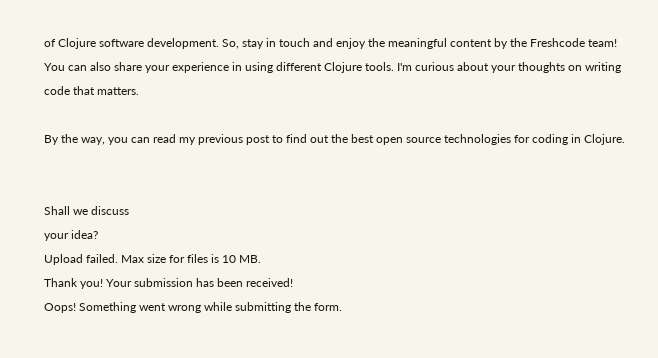of Clojure software development. So, stay in touch and enjoy the meaningful content by the Freshcode team! You can also share your experience in using different Clojure tools. I'm curious about your thoughts on writing code that matters.

By the way, you can read my previous post to find out the best open source technologies for coding in Clojure.


Shall we discuss
your idea?
Upload failed. Max size for files is 10 MB.
Thank you! Your submission has been received!
Oops! Something went wrong while submitting the form.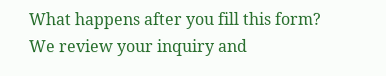What happens after you fill this form?
We review your inquiry and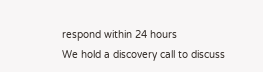respond within 24 hours
We hold a discovery call to discuss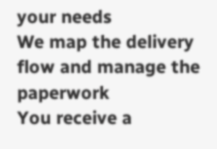your needs
We map the delivery flow and manage the paperwork
You receive a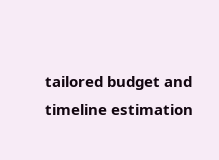tailored budget and timeline estimation